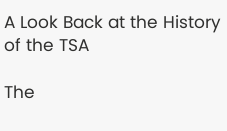A Look Back at the History of the TSA

The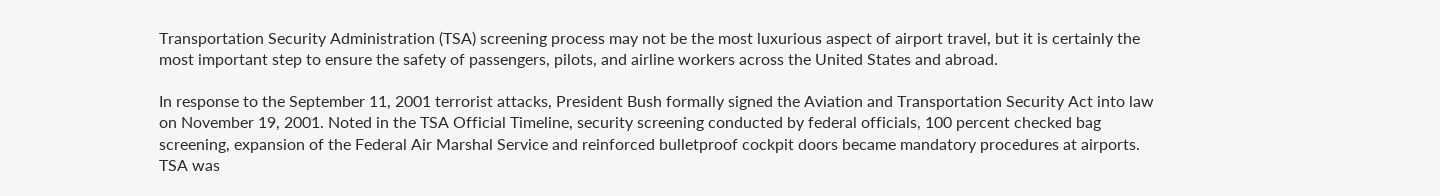Transportation Security Administration (TSA) screening process may not be the most luxurious aspect of airport travel, but it is certainly the most important step to ensure the safety of passengers, pilots, and airline workers across the United States and abroad.

In response to the September 11, 2001 terrorist attacks, President Bush formally signed the Aviation and Transportation Security Act into law on November 19, 2001. Noted in the TSA Official Timeline, security screening conducted by federal officials, 100 percent checked bag screening, expansion of the Federal Air Marshal Service and reinforced bulletproof cockpit doors became mandatory procedures at airports. TSA was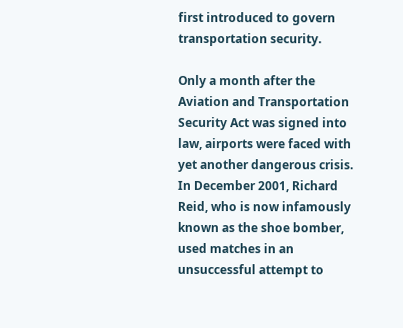first introduced to govern transportation security.

Only a month after the Aviation and Transportation Security Act was signed into law, airports were faced with yet another dangerous crisis. In December 2001, Richard Reid, who is now infamously known as the shoe bomber, used matches in an unsuccessful attempt to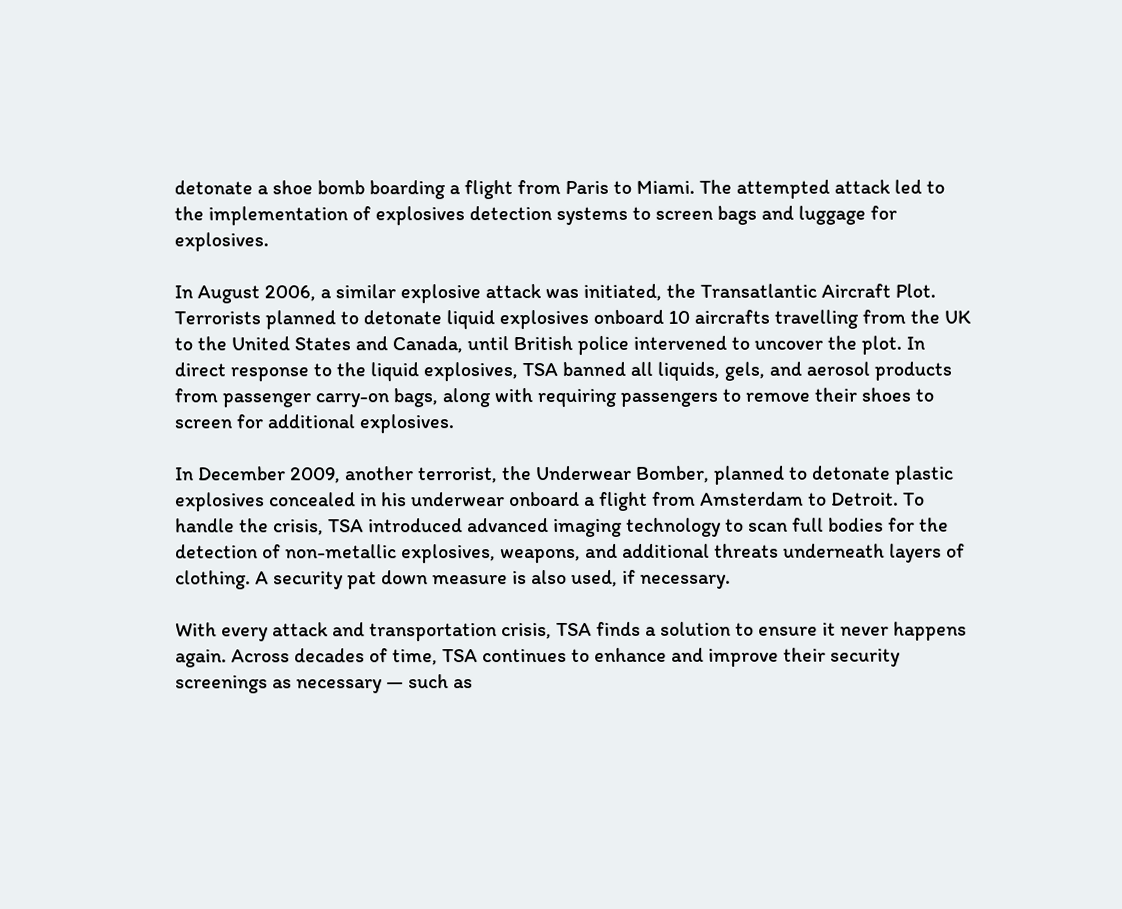detonate a shoe bomb boarding a flight from Paris to Miami. The attempted attack led to the implementation of explosives detection systems to screen bags and luggage for explosives.

In August 2006, a similar explosive attack was initiated, the Transatlantic Aircraft Plot. Terrorists planned to detonate liquid explosives onboard 10 aircrafts travelling from the UK to the United States and Canada, until British police intervened to uncover the plot. In direct response to the liquid explosives, TSA banned all liquids, gels, and aerosol products from passenger carry-on bags, along with requiring passengers to remove their shoes to screen for additional explosives.

In December 2009, another terrorist, the Underwear Bomber, planned to detonate plastic explosives concealed in his underwear onboard a flight from Amsterdam to Detroit. To handle the crisis, TSA introduced advanced imaging technology to scan full bodies for the detection of non-metallic explosives, weapons, and additional threats underneath layers of clothing. A security pat down measure is also used, if necessary.

With every attack and transportation crisis, TSA finds a solution to ensure it never happens again. Across decades of time, TSA continues to enhance and improve their security screenings as necessary — such as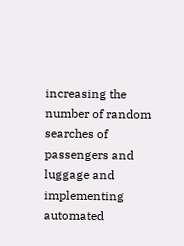increasing the number of random searches of passengers and luggage and implementing automated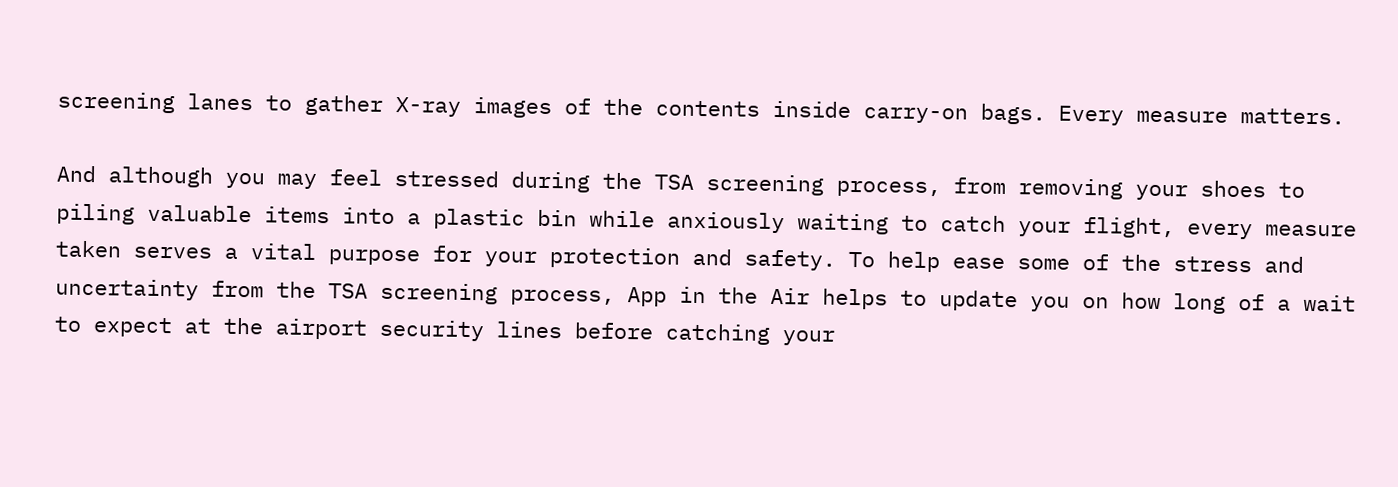screening lanes to gather X-ray images of the contents inside carry-on bags. Every measure matters.

And although you may feel stressed during the TSA screening process, from removing your shoes to piling valuable items into a plastic bin while anxiously waiting to catch your flight, every measure taken serves a vital purpose for your protection and safety. To help ease some of the stress and uncertainty from the TSA screening process, App in the Air helps to update you on how long of a wait to expect at the airport security lines before catching your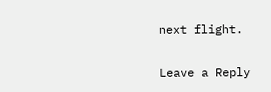next flight.

Leave a Reply